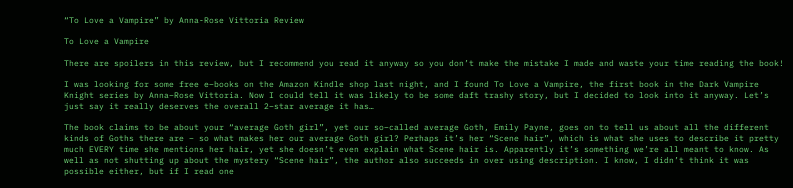“To Love a Vampire” by Anna-Rose Vittoria Review

To Love a Vampire

There are spoilers in this review, but I recommend you read it anyway so you don’t make the mistake I made and waste your time reading the book!

I was looking for some free e–books on the Amazon Kindle shop last night, and I found To Love a Vampire, the first book in the Dark Vampire Knight series by Anna–Rose Vittoria. Now I could tell it was likely to be some daft trashy story, but I decided to look into it anyway. Let’s just say it really deserves the overall 2–star average it has…

The book claims to be about your “average Goth girl”, yet our so–called average Goth, Emily Payne, goes on to tell us about all the different kinds of Goths there are – so what makes her our average Goth girl? Perhaps it’s her “Scene hair”, which is what she uses to describe it pretty much EVERY time she mentions her hair, yet she doesn’t even explain what Scene hair is. Apparently it’s something we’re all meant to know. As well as not shutting up about the mystery “Scene hair”, the author also succeeds in over using description. I know, I didn’t think it was possible either, but if I read one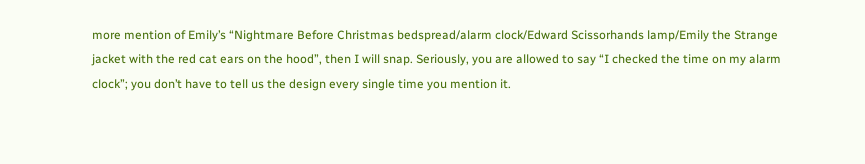more mention of Emily’s “Nightmare Before Christmas bedspread/alarm clock/Edward Scissorhands lamp/Emily the Strange jacket with the red cat ears on the hood”, then I will snap. Seriously, you are allowed to say “I checked the time on my alarm clock”; you don’t have to tell us the design every single time you mention it.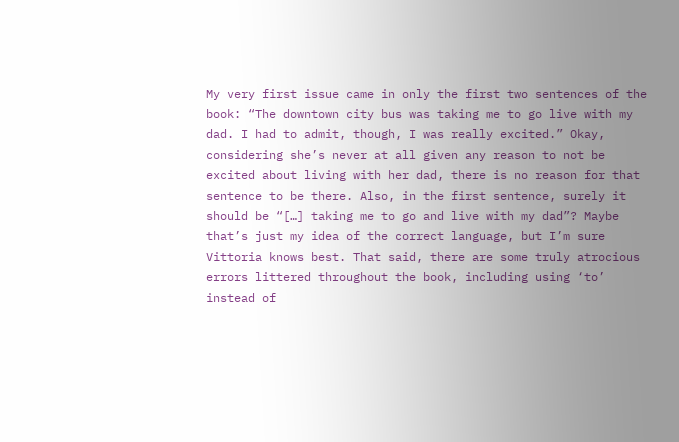My very first issue came in only the first two sentences of the book: “The downtown city bus was taking me to go live with my dad. I had to admit, though, I was really excited.” Okay, considering she’s never at all given any reason to not be excited about living with her dad, there is no reason for that sentence to be there. Also, in the first sentence, surely it should be “[…] taking me to go and live with my dad”? Maybe that’s just my idea of the correct language, but I’m sure Vittoria knows best. That said, there are some truly atrocious errors littered throughout the book, including using ‘to’ instead of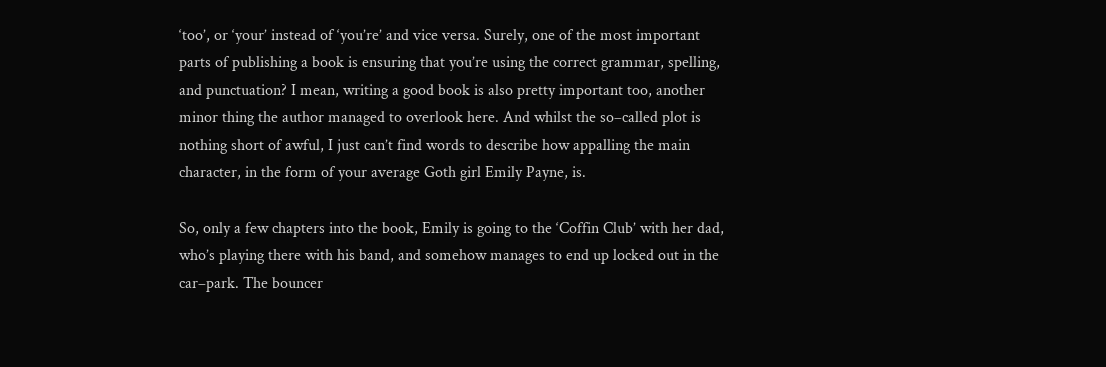‘too’, or ‘your’ instead of ‘you’re’ and vice versa. Surely, one of the most important parts of publishing a book is ensuring that you’re using the correct grammar, spelling, and punctuation? I mean, writing a good book is also pretty important too, another minor thing the author managed to overlook here. And whilst the so–called plot is nothing short of awful, I just can’t find words to describe how appalling the main character, in the form of your average Goth girl Emily Payne, is.

So, only a few chapters into the book, Emily is going to the ‘Coffin Club’ with her dad, who’s playing there with his band, and somehow manages to end up locked out in the car–park. The bouncer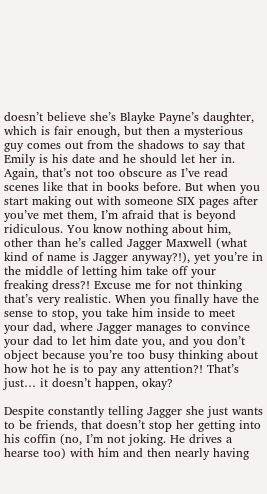doesn’t believe she’s Blayke Payne’s daughter, which is fair enough, but then a mysterious guy comes out from the shadows to say that Emily is his date and he should let her in. Again, that’s not too obscure as I’ve read scenes like that in books before. But when you start making out with someone SIX pages after you’ve met them, I’m afraid that is beyond ridiculous. You know nothing about him, other than he’s called Jagger Maxwell (what kind of name is Jagger anyway?!), yet you’re in the middle of letting him take off your freaking dress?! Excuse me for not thinking that’s very realistic. When you finally have the sense to stop, you take him inside to meet your dad, where Jagger manages to convince your dad to let him date you, and you don’t object because you’re too busy thinking about how hot he is to pay any attention?! That’s just… it doesn’t happen, okay?

Despite constantly telling Jagger she just wants to be friends, that doesn’t stop her getting into his coffin (no, I’m not joking. He drives a hearse too) with him and then nearly having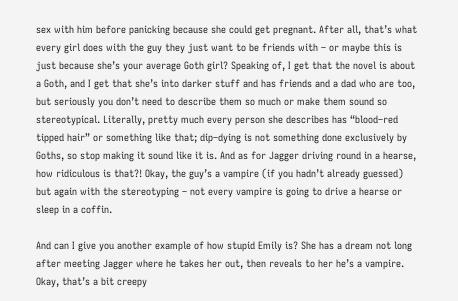sex with him before panicking because she could get pregnant. After all, that’s what every girl does with the guy they just want to be friends with – or maybe this is just because she’s your average Goth girl? Speaking of, I get that the novel is about a Goth, and I get that she’s into darker stuff and has friends and a dad who are too, but seriously you don’t need to describe them so much or make them sound so stereotypical. Literally, pretty much every person she describes has “blood–red tipped hair” or something like that; dip–dying is not something done exclusively by Goths, so stop making it sound like it is. And as for Jagger driving round in a hearse, how ridiculous is that?! Okay, the guy’s a vampire (if you hadn’t already guessed) but again with the stereotyping – not every vampire is going to drive a hearse or sleep in a coffin.

And can I give you another example of how stupid Emily is? She has a dream not long after meeting Jagger where he takes her out, then reveals to her he’s a vampire. Okay, that’s a bit creepy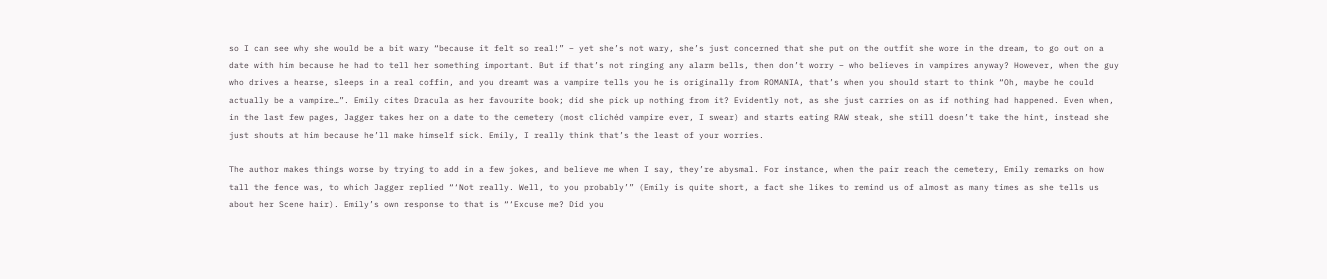so I can see why she would be a bit wary “because it felt so real!” – yet she’s not wary, she’s just concerned that she put on the outfit she wore in the dream, to go out on a date with him because he had to tell her something important. But if that’s not ringing any alarm bells, then don’t worry – who believes in vampires anyway? However, when the guy who drives a hearse, sleeps in a real coffin, and you dreamt was a vampire tells you he is originally from ROMANIA, that’s when you should start to think “Oh, maybe he could actually be a vampire…”. Emily cites Dracula as her favourite book; did she pick up nothing from it? Evidently not, as she just carries on as if nothing had happened. Even when, in the last few pages, Jagger takes her on a date to the cemetery (most clichéd vampire ever, I swear) and starts eating RAW steak, she still doesn’t take the hint, instead she just shouts at him because he’ll make himself sick. Emily, I really think that’s the least of your worries.

The author makes things worse by trying to add in a few jokes, and believe me when I say, they’re abysmal. For instance, when the pair reach the cemetery, Emily remarks on how tall the fence was, to which Jagger replied “‘Not really. Well, to you probably’” (Emily is quite short, a fact she likes to remind us of almost as many times as she tells us about her Scene hair). Emily’s own response to that is “‘Excuse me? Did you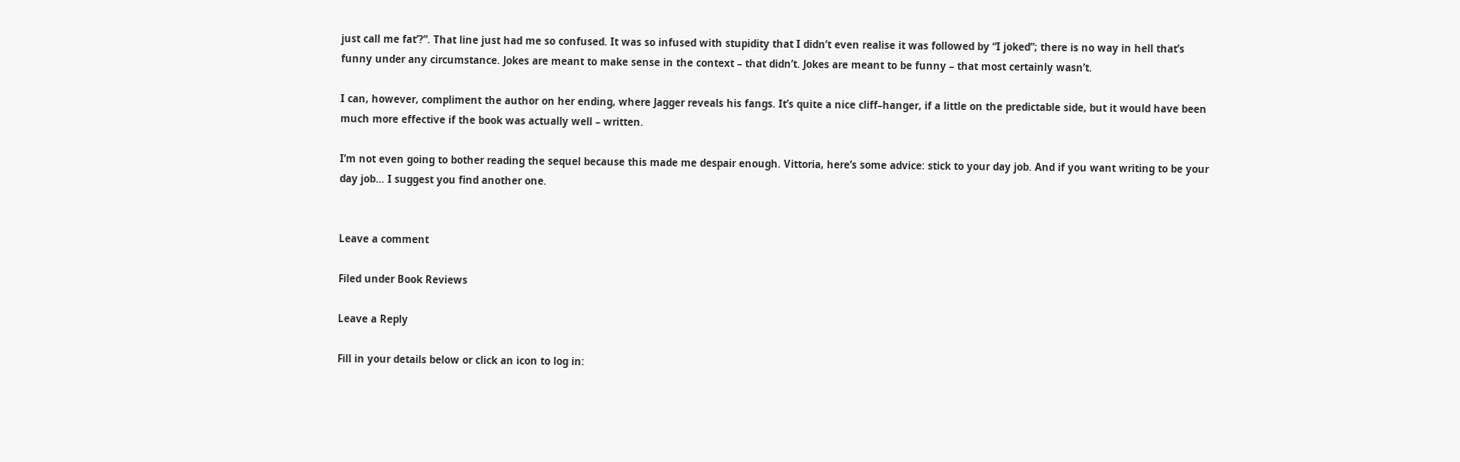just call me fat’?”. That line just had me so confused. It was so infused with stupidity that I didn’t even realise it was followed by “I joked”; there is no way in hell that’s funny under any circumstance. Jokes are meant to make sense in the context – that didn’t. Jokes are meant to be funny – that most certainly wasn’t.

I can, however, compliment the author on her ending, where Jagger reveals his fangs. It’s quite a nice cliff–hanger, if a little on the predictable side, but it would have been much more effective if the book was actually well – written.

I’m not even going to bother reading the sequel because this made me despair enough. Vittoria, here’s some advice: stick to your day job. And if you want writing to be your day job… I suggest you find another one.


Leave a comment

Filed under Book Reviews

Leave a Reply

Fill in your details below or click an icon to log in: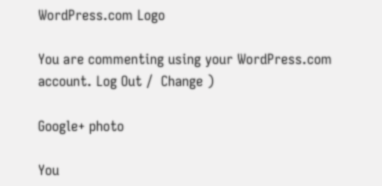WordPress.com Logo

You are commenting using your WordPress.com account. Log Out /  Change )

Google+ photo

You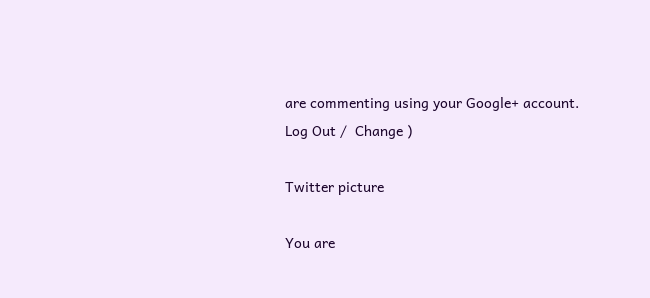are commenting using your Google+ account. Log Out /  Change )

Twitter picture

You are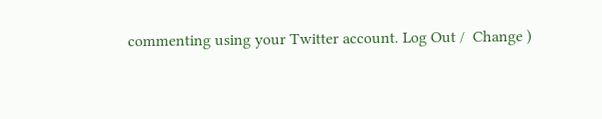commenting using your Twitter account. Log Out /  Change )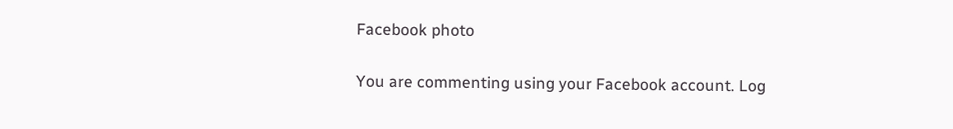Facebook photo

You are commenting using your Facebook account. Log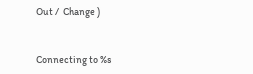Out /  Change )


Connecting to %s